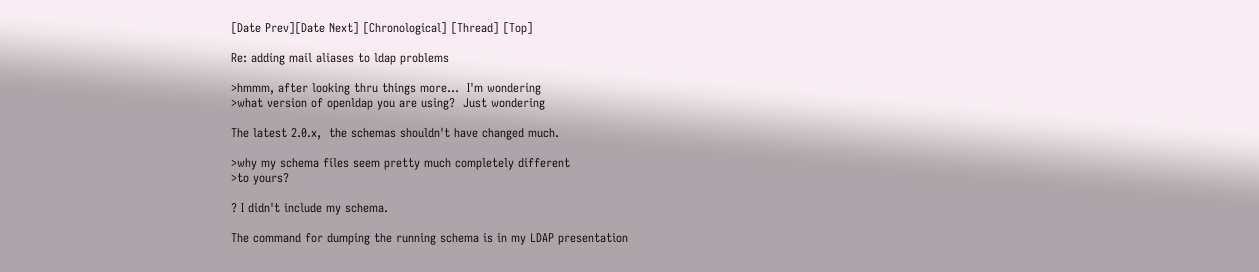[Date Prev][Date Next] [Chronological] [Thread] [Top]

Re: adding mail aliases to ldap problems

>hmmm, after looking thru things more...  I'm wondering
>what version of openldap you are using?  Just wondering

The latest 2.0.x,  the schemas shouldn't have changed much.

>why my schema files seem pretty much completely different
>to yours?

? I didn't include my schema.

The command for dumping the running schema is in my LDAP presentation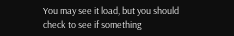You may see it load, but you should check to see if something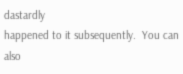dastardly
happened to it subsequently.  You can also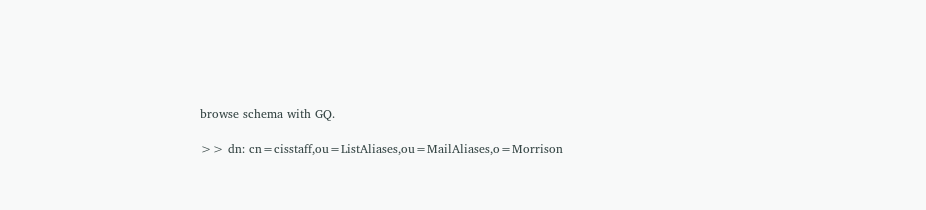browse schema with GQ.

>> dn: cn=cisstaff,ou=ListAliases,ou=MailAliases,o=Morrison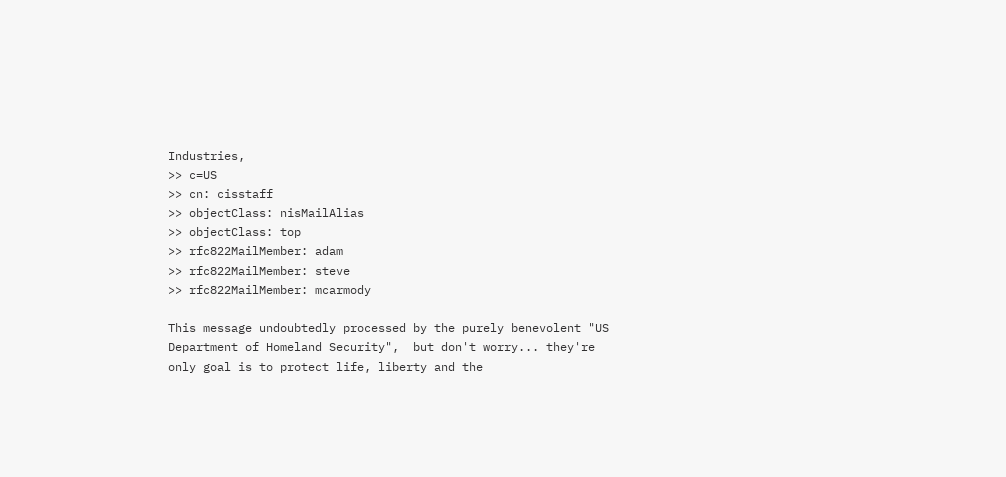Industries,
>> c=US
>> cn: cisstaff
>> objectClass: nisMailAlias
>> objectClass: top
>> rfc822MailMember: adam
>> rfc822MailMember: steve
>> rfc822MailMember: mcarmody

This message undoubtedly processed by the purely benevolent "US
Department of Homeland Security",  but don't worry... they're
only goal is to protect life, liberty and the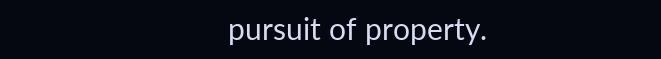pursuit of property.